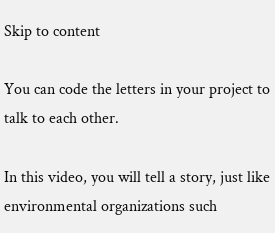Skip to content

You can code the letters in your project to talk to each other.

In this video, you will tell a story, just like environmental organizations such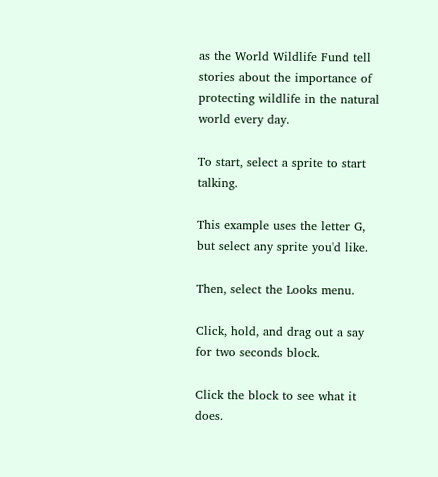as the World Wildlife Fund tell stories about the importance of protecting wildlife in the natural world every day.

To start, select a sprite to start talking.

This example uses the letter G, but select any sprite you'd like.

Then, select the Looks menu.

Click, hold, and drag out a say for two seconds block.

Click the block to see what it does.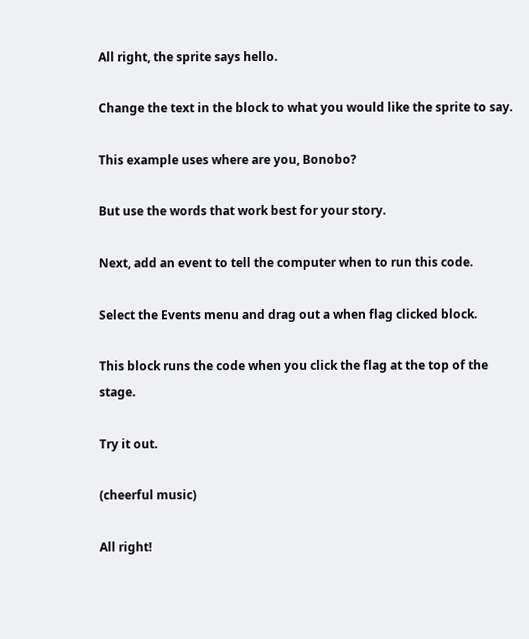All right, the sprite says hello.

Change the text in the block to what you would like the sprite to say.

This example uses where are you, Bonobo?

But use the words that work best for your story.

Next, add an event to tell the computer when to run this code.

Select the Events menu and drag out a when flag clicked block.

This block runs the code when you click the flag at the top of the stage.

Try it out.

(cheerful music)

All right!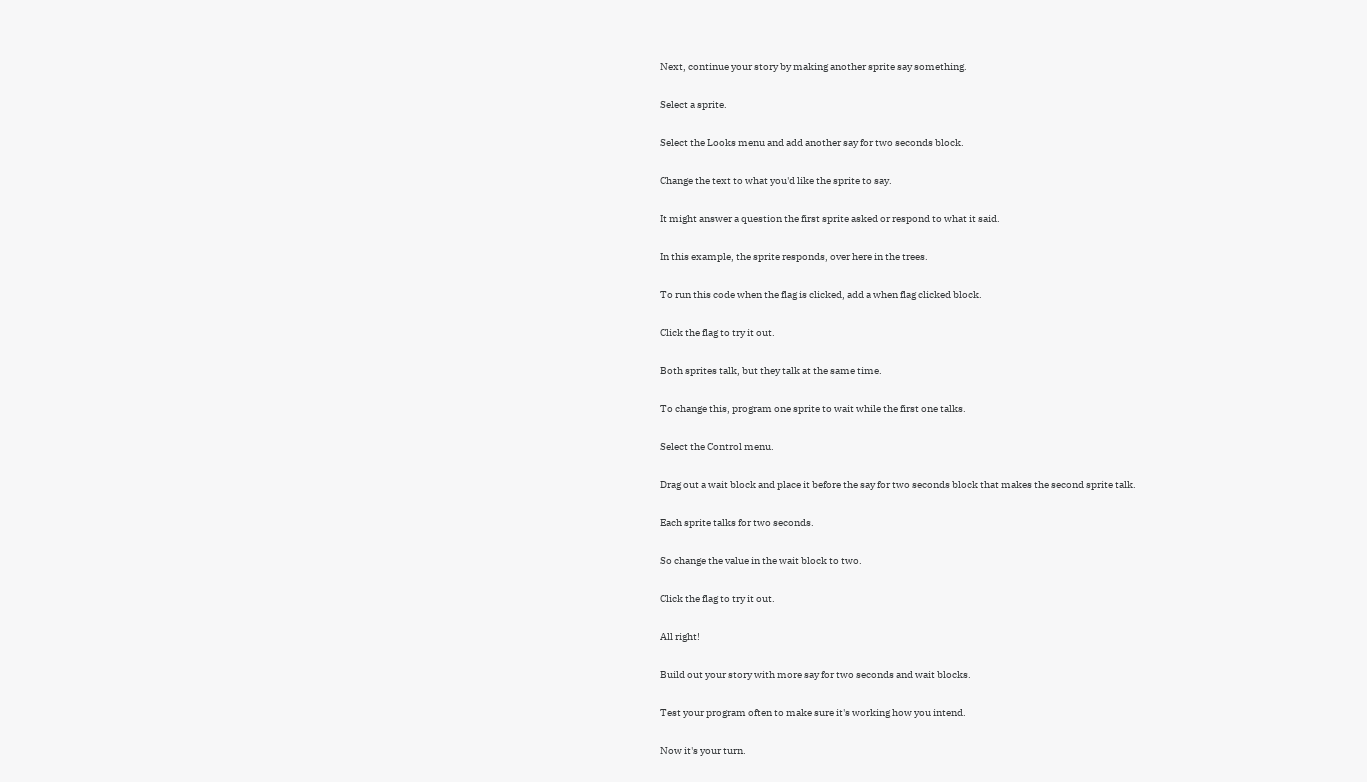Next, continue your story by making another sprite say something.

Select a sprite.

Select the Looks menu and add another say for two seconds block.

Change the text to what you'd like the sprite to say.

It might answer a question the first sprite asked or respond to what it said.

In this example, the sprite responds, over here in the trees.

To run this code when the flag is clicked, add a when flag clicked block.

Click the flag to try it out.

Both sprites talk, but they talk at the same time.

To change this, program one sprite to wait while the first one talks.

Select the Control menu.

Drag out a wait block and place it before the say for two seconds block that makes the second sprite talk.

Each sprite talks for two seconds.

So change the value in the wait block to two.

Click the flag to try it out.

All right!

Build out your story with more say for two seconds and wait blocks.

Test your program often to make sure it's working how you intend.

Now it's your turn.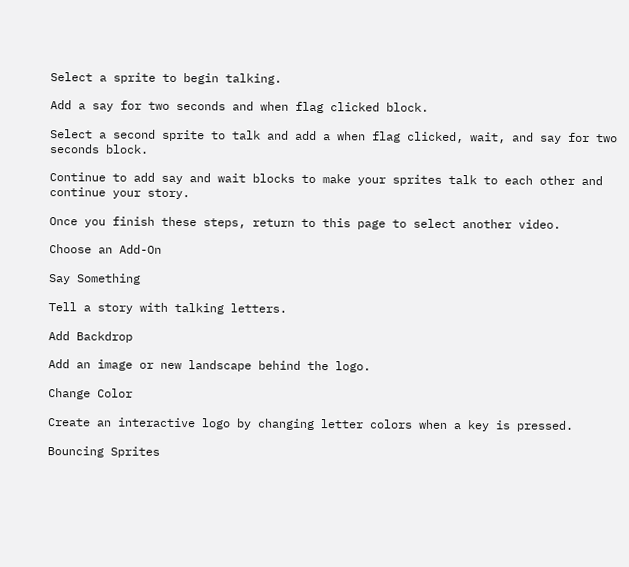Select a sprite to begin talking.

Add a say for two seconds and when flag clicked block.

Select a second sprite to talk and add a when flag clicked, wait, and say for two seconds block.

Continue to add say and wait blocks to make your sprites talk to each other and continue your story.

Once you finish these steps, return to this page to select another video.

Choose an Add-On

Say Something

Tell a story with talking letters.

Add Backdrop

Add an image or new landscape behind the logo.

Change Color

Create an interactive logo by changing letter colors when a key is pressed.

Bouncing Sprites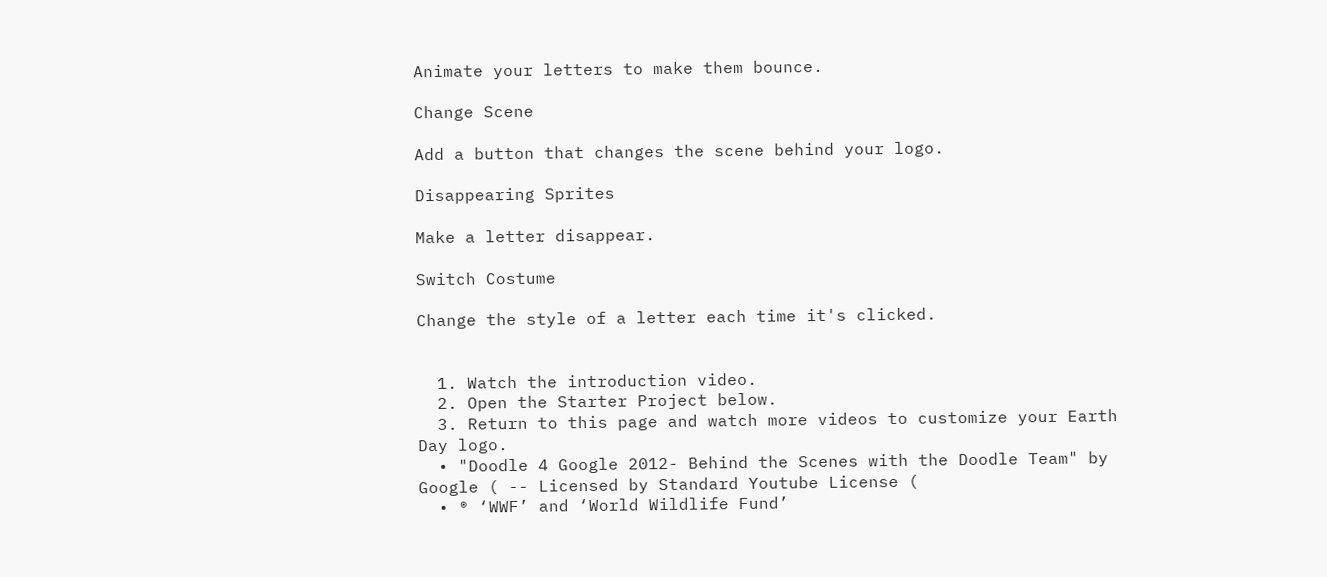Animate your letters to make them bounce.

Change Scene

Add a button that changes the scene behind your logo.

Disappearing Sprites

Make a letter disappear.

Switch Costume

Change the style of a letter each time it's clicked.


  1. Watch the introduction video.
  2. Open the Starter Project below.
  3. Return to this page and watch more videos to customize your Earth Day logo.
  • "Doodle 4 Google 2012- Behind the Scenes with the Doodle Team" by Google ( -- Licensed by Standard Youtube License (
  • ® ‘WWF’ and ‘World Wildlife Fund’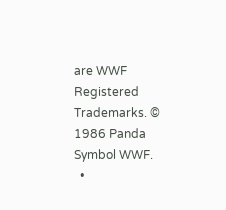are WWF Registered Trademarks. © 1986 Panda Symbol WWF.
  •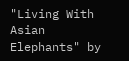"Living With Asian Elephants" by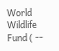World Wildlife Fund ( --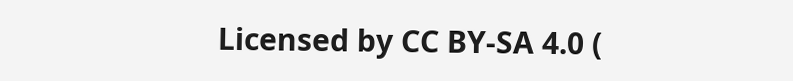Licensed by CC BY-SA 4.0 (